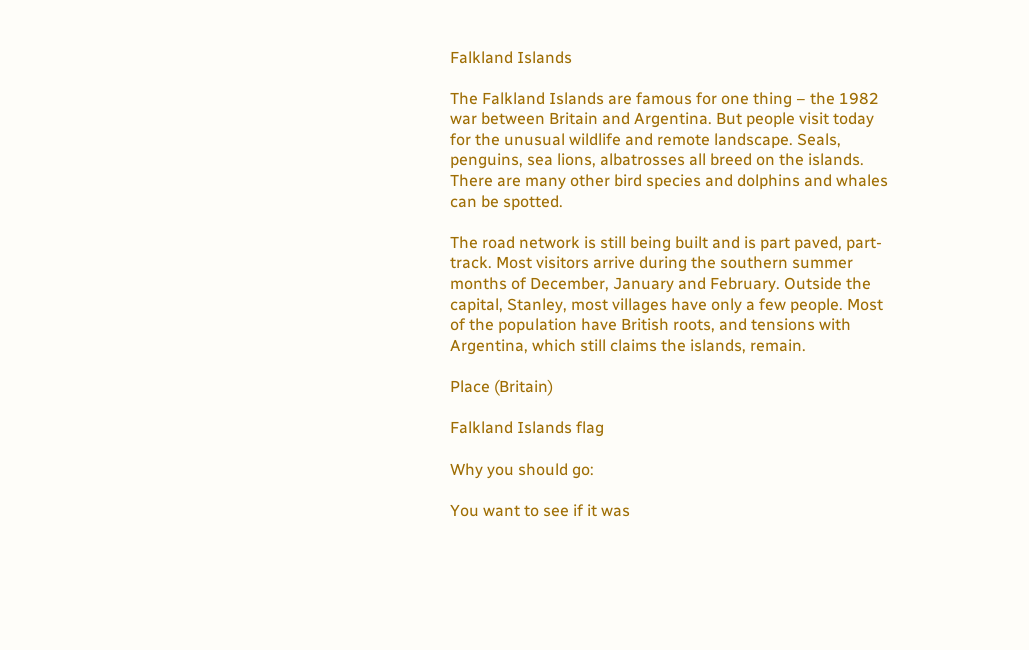Falkland Islands

The Falkland Islands are famous for one thing – the 1982 war between Britain and Argentina. But people visit today for the unusual wildlife and remote landscape. Seals, penguins, sea lions, albatrosses all breed on the islands. There are many other bird species and dolphins and whales can be spotted.

The road network is still being built and is part paved, part-track. Most visitors arrive during the southern summer months of December, January and February. Outside the capital, Stanley, most villages have only a few people. Most of the population have British roots, and tensions with Argentina, which still claims the islands, remain.

Place (Britain)

Falkland Islands flag

Why you should go:

You want to see if it was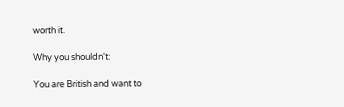worth it.

Why you shouldn't:

You are British and want to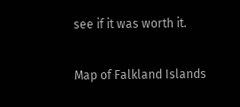see if it was worth it.

Map of Falkland Islands